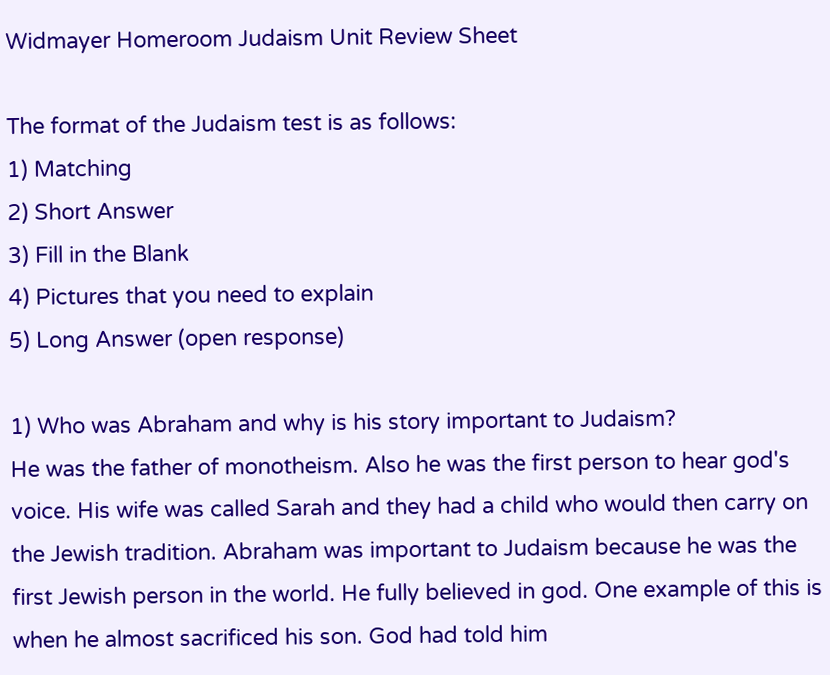Widmayer Homeroom Judaism Unit Review Sheet

The format of the Judaism test is as follows:
1) Matching
2) Short Answer
3) Fill in the Blank
4) Pictures that you need to explain
5) Long Answer (open response)

1) Who was Abraham and why is his story important to Judaism?
He was the father of monotheism. Also he was the first person to hear god's voice. His wife was called Sarah and they had a child who would then carry on
the Jewish tradition. Abraham was important to Judaism because he was the first Jewish person in the world. He fully believed in god. One example of this is when he almost sacrificed his son. God had told him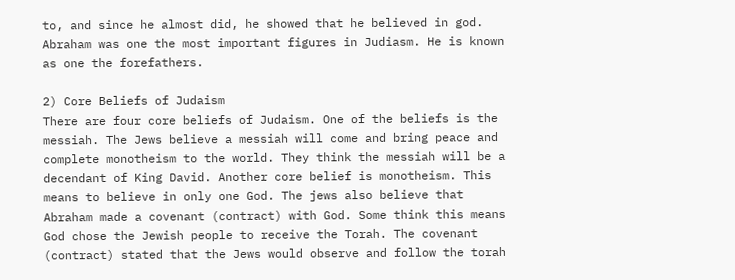to, and since he almost did, he showed that he believed in god. Abraham was one the most important figures in Judiasm. He is known as one the forefathers.

2) Core Beliefs of Judaism
There are four core beliefs of Judaism. One of the beliefs is the messiah. The Jews believe a messiah will come and bring peace and complete monotheism to the world. They think the messiah will be a decendant of King David. Another core belief is monotheism. This means to believe in only one God. The jews also believe that Abraham made a covenant (contract) with God. Some think this means God chose the Jewish people to receive the Torah. The covenant (contract) stated that the Jews would observe and follow the torah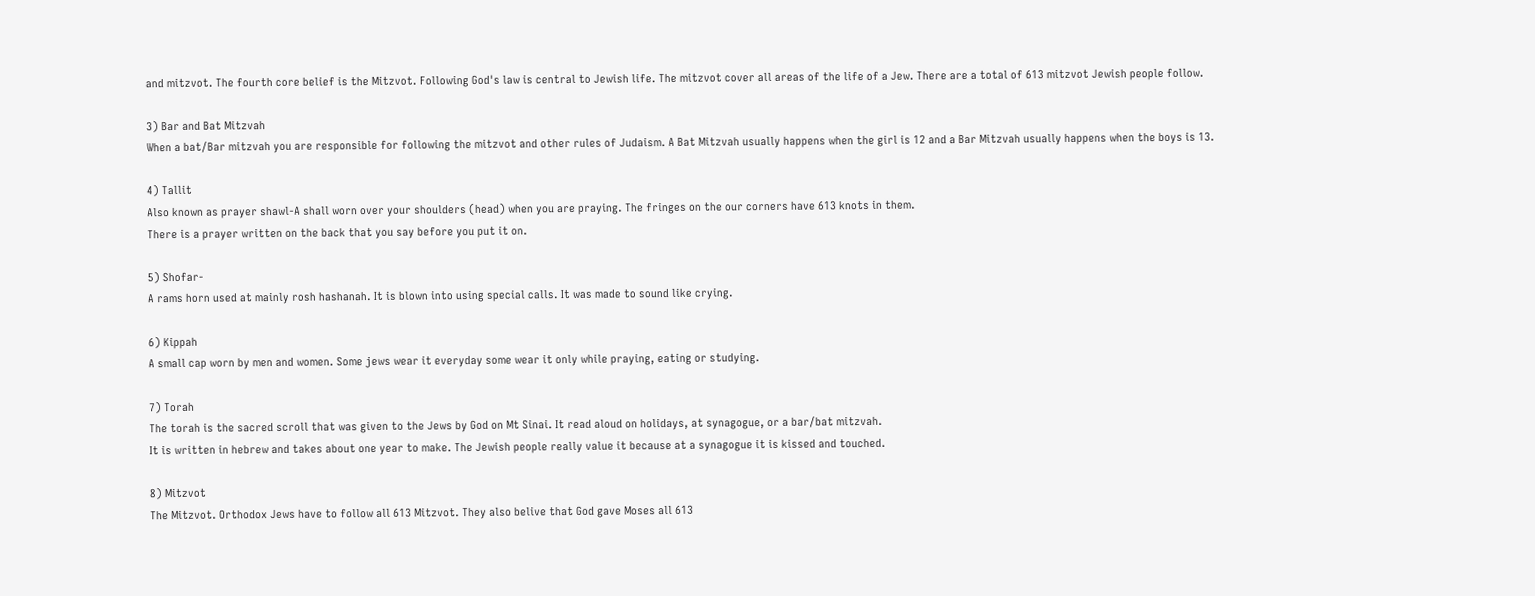and mitzvot. The fourth core belief is the Mitzvot. Following God's law is central to Jewish life. The mitzvot cover all areas of the life of a Jew. There are a total of 613 mitzvot Jewish people follow.

3) Bar and Bat Mitzvah
When a bat/Bar mitzvah you are responsible for following the mitzvot and other rules of Judaism. A Bat Mitzvah usually happens when the girl is 12 and a Bar Mitzvah usually happens when the boys is 13.

4) Tallit
Also known as prayer shawl-A shall worn over your shoulders (head) when you are praying. The fringes on the our corners have 613 knots in them.
There is a prayer written on the back that you say before you put it on.

5) Shofar-
A rams horn used at mainly rosh hashanah. It is blown into using special calls. It was made to sound like crying.

6) Kippah
A small cap worn by men and women. Some jews wear it everyday some wear it only while praying, eating or studying.

7) Torah
The torah is the sacred scroll that was given to the Jews by God on Mt Sinai. It read aloud on holidays, at synagogue, or a bar/bat mitzvah.
It is written in hebrew and takes about one year to make. The Jewish people really value it because at a synagogue it is kissed and touched.

8) Mitzvot
The Mitzvot. Orthodox Jews have to follow all 613 Mitzvot. They also belive that God gave Moses all 613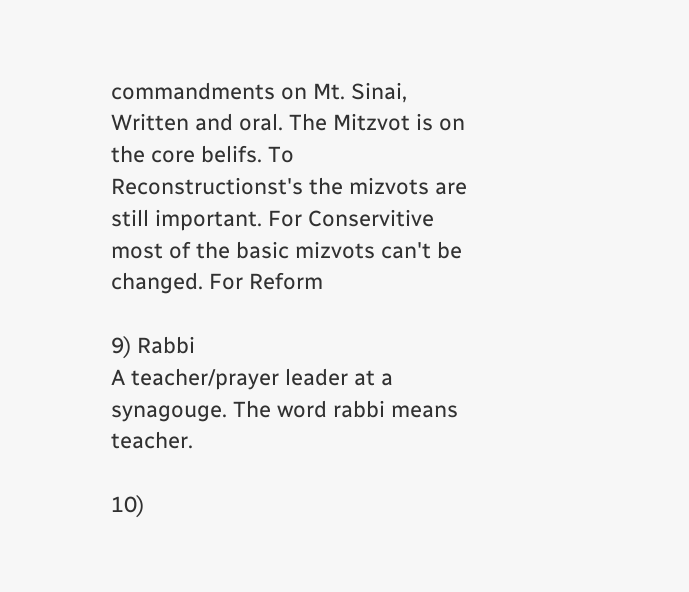commandments on Mt. Sinai, Written and oral. The Mitzvot is on the core belifs. To Reconstructionst's the mizvots are still important. For Conservitive most of the basic mizvots can't be changed. For Reform

9) Rabbi
A teacher/prayer leader at a synagouge. The word rabbi means teacher.

10)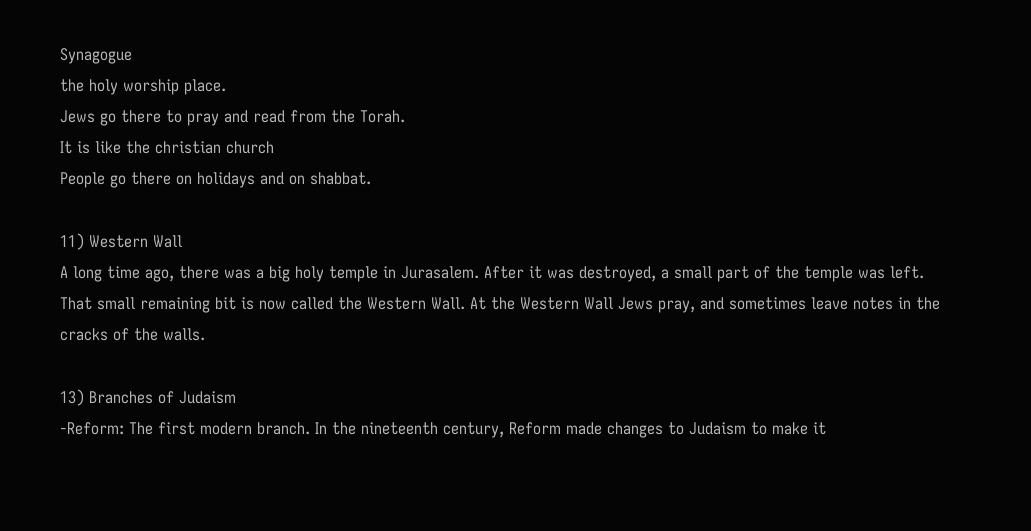Synagogue
the holy worship place.
Jews go there to pray and read from the Torah.
It is like the christian church
People go there on holidays and on shabbat.

11) Western Wall
A long time ago, there was a big holy temple in Jurasalem. After it was destroyed, a small part of the temple was left. That small remaining bit is now called the Western Wall. At the Western Wall Jews pray, and sometimes leave notes in the cracks of the walls.

13) Branches of Judaism
-Reform: The first modern branch. In the nineteenth century, Reform made changes to Judaism to make it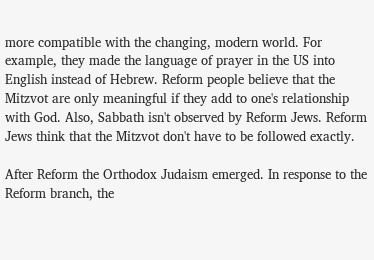more compatible with the changing, modern world. For example, they made the language of prayer in the US into English instead of Hebrew. Reform people believe that the Mitzvot are only meaningful if they add to one's relationship with God. Also, Sabbath isn't observed by Reform Jews. Reform Jews think that the Mitzvot don't have to be followed exactly.

After Reform the Orthodox Judaism emerged. In response to the Reform branch, the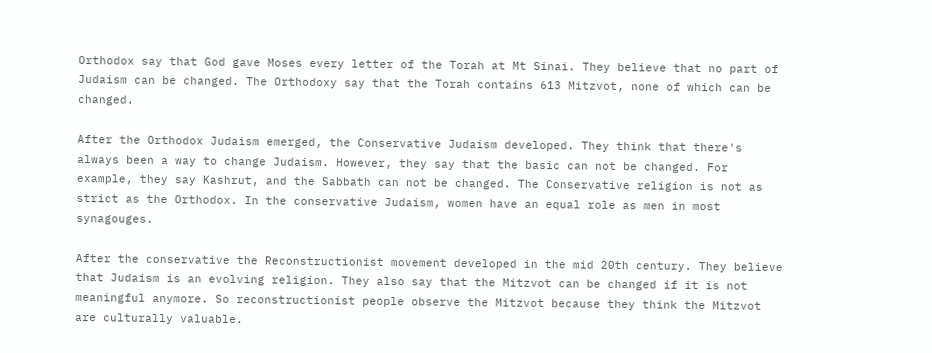Orthodox say that God gave Moses every letter of the Torah at Mt Sinai. They believe that no part of Judaism can be changed. The Orthodoxy say that the Torah contains 613 Mitzvot, none of which can be changed.

After the Orthodox Judaism emerged, the Conservative Judaism developed. They think that there's always been a way to change Judaism. However, they say that the basic can not be changed. For example, they say Kashrut, and the Sabbath can not be changed. The Conservative religion is not as strict as the Orthodox. In the conservative Judaism, women have an equal role as men in most synagouges.

After the conservative the Reconstructionist movement developed in the mid 20th century. They believe that Judaism is an evolving religion. They also say that the Mitzvot can be changed if it is not meaningful anymore. So reconstructionist people observe the Mitzvot because they think the Mitzvot are culturally valuable.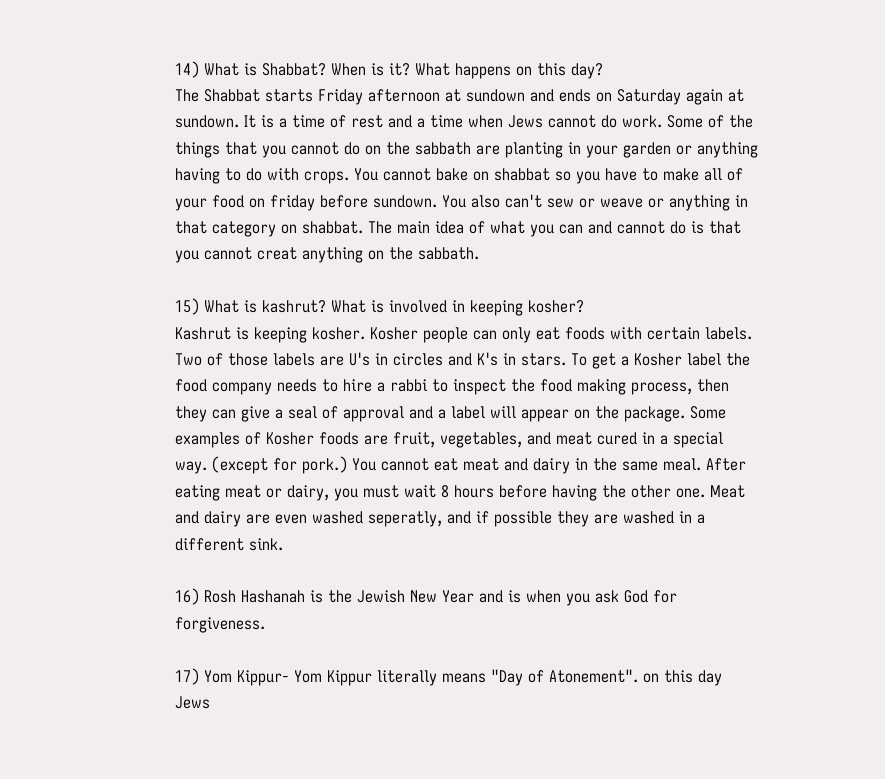14) What is Shabbat? When is it? What happens on this day?
The Shabbat starts Friday afternoon at sundown and ends on Saturday again at sundown. It is a time of rest and a time when Jews cannot do work. Some of the things that you cannot do on the sabbath are planting in your garden or anything having to do with crops. You cannot bake on shabbat so you have to make all of your food on friday before sundown. You also can't sew or weave or anything in that category on shabbat. The main idea of what you can and cannot do is that you cannot creat anything on the sabbath.

15) What is kashrut? What is involved in keeping kosher?
Kashrut is keeping kosher. Kosher people can only eat foods with certain labels. Two of those labels are U's in circles and K's in stars. To get a Kosher label the food company needs to hire a rabbi to inspect the food making process, then they can give a seal of approval and a label will appear on the package. Some examples of Kosher foods are fruit, vegetables, and meat cured in a special way. (except for pork.) You cannot eat meat and dairy in the same meal. After eating meat or dairy, you must wait 8 hours before having the other one. Meat and dairy are even washed seperatly, and if possible they are washed in a different sink.

16) Rosh Hashanah is the Jewish New Year and is when you ask God for forgiveness.

17) Yom Kippur- Yom Kippur literally means "Day of Atonement". on this day Jews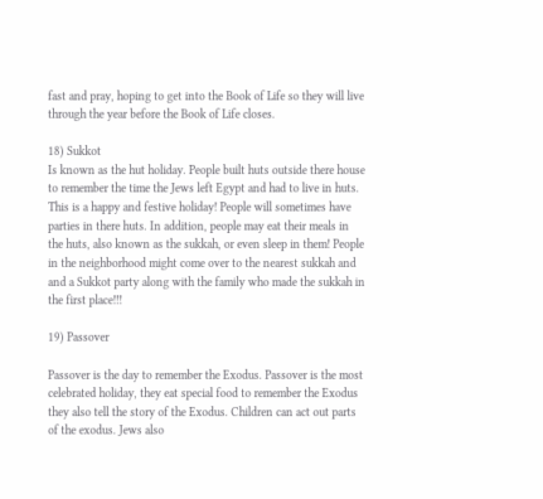fast and pray, hoping to get into the Book of Life so they will live through the year before the Book of Life closes.

18) Sukkot
Is known as the hut holiday. People built huts outside there house to remember the time the Jews left Egypt and had to live in huts. This is a happy and festive holiday! People will sometimes have parties in there huts. In addition, people may eat their meals in the huts, also known as the sukkah, or even sleep in them! People in the neighborhood might come over to the nearest sukkah and and a Sukkot party along with the family who made the sukkah in the first place!!!

19) Passover

Passover is the day to remember the Exodus. Passover is the most celebrated holiday, they eat special food to remember the Exodus they also tell the story of the Exodus. Children can act out parts of the exodus. Jews also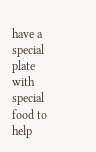have a special plate with special food to help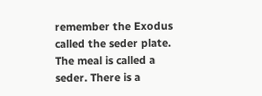remember the Exodus called the seder plate. The meal is called a seder. There is a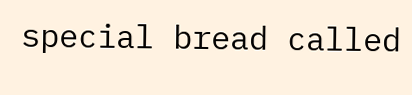special bread called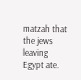matzah that the jews leaving Egypt ate.